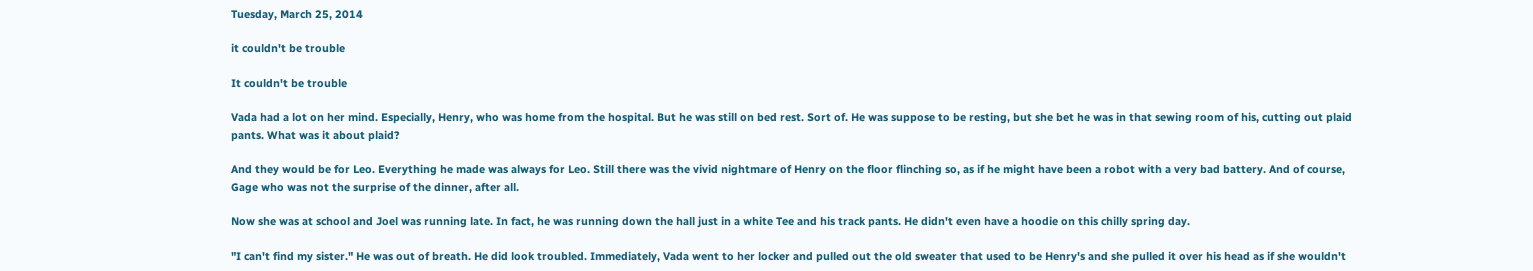Tuesday, March 25, 2014

it couldn't be trouble

It couldn't be trouble

Vada had a lot on her mind. Especially, Henry, who was home from the hospital. But he was still on bed rest. Sort of. He was suppose to be resting, but she bet he was in that sewing room of his, cutting out plaid pants. What was it about plaid?

And they would be for Leo. Everything he made was always for Leo. Still there was the vivid nightmare of Henry on the floor flinching so, as if he might have been a robot with a very bad battery. And of course, Gage who was not the surprise of the dinner, after all.

Now she was at school and Joel was running late. In fact, he was running down the hall just in a white Tee and his track pants. He didn't even have a hoodie on this chilly spring day.

"I can't find my sister." He was out of breath. He did look troubled. Immediately, Vada went to her locker and pulled out the old sweater that used to be Henry's and she pulled it over his head as if she wouldn't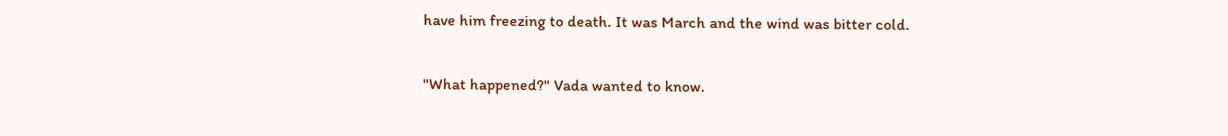have him freezing to death. It was March and the wind was bitter cold.

"What happened?" Vada wanted to know.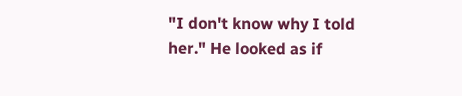"I don't know why I told her." He looked as if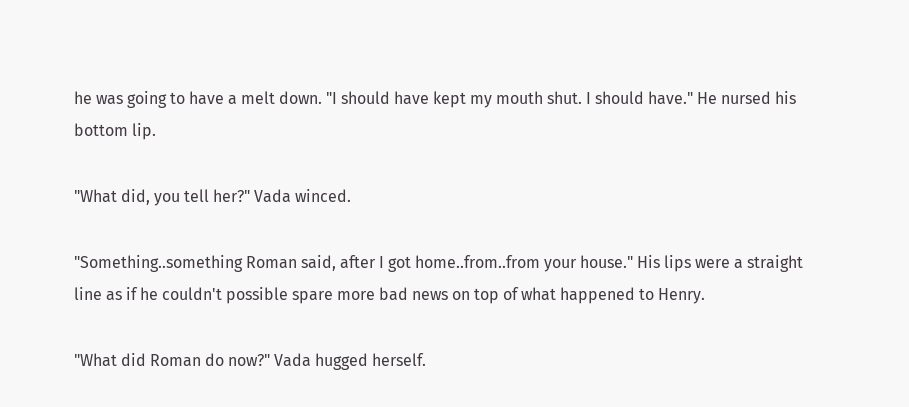he was going to have a melt down. "I should have kept my mouth shut. I should have." He nursed his bottom lip.

"What did, you tell her?" Vada winced.

"Something..something Roman said, after I got home..from..from your house." His lips were a straight line as if he couldn't possible spare more bad news on top of what happened to Henry.

"What did Roman do now?" Vada hugged herself.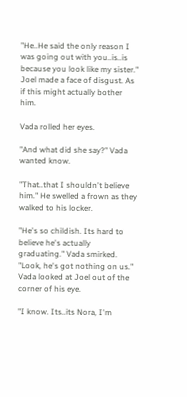"He..He said the only reason I was going out with you..is..is because you look like my sister." Joel made a face of disgust. As if this might actually bother him.

Vada rolled her eyes.

"And what did she say?" Vada wanted know.

"That..that I shouldn't believe him." He swelled a frown as they walked to his locker.

"He's so childish. Its hard to believe he's actually graduating." Vada smirked. "Look, he's got nothing on us." Vada looked at Joel out of the corner of his eye.

"I know. Its..its Nora, I'm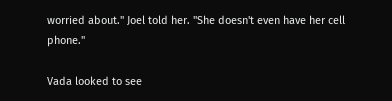worried about." Joel told her. "She doesn't even have her cell phone."

Vada looked to see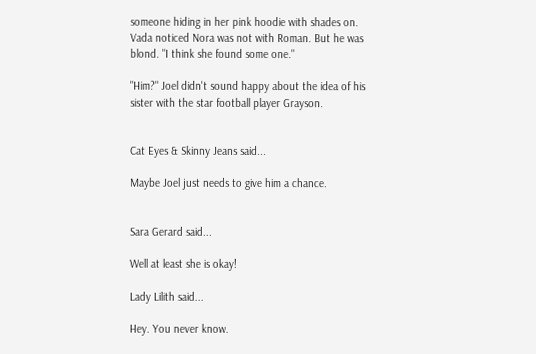someone hiding in her pink hoodie with shades on. Vada noticed Nora was not with Roman. But he was blond. "I think she found some one."

"Him?" Joel didn't sound happy about the idea of his sister with the star football player Grayson.


Cat Eyes & Skinny Jeans said...

Maybe Joel just needs to give him a chance.


Sara Gerard said...

Well at least she is okay!

Lady Lilith said...

Hey. You never know.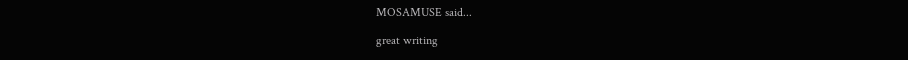MOSAMUSE said...

great writing